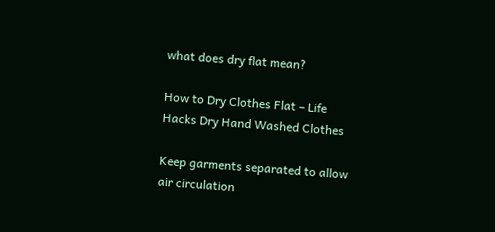what does dry flat mean?

How to Dry Clothes Flat – Life Hacks Dry Hand Washed Clothes

Keep garments separated to allow air circulation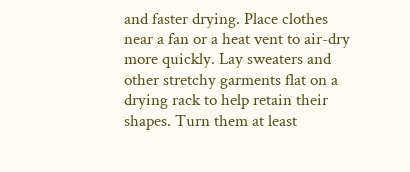and faster drying. Place clothes near a fan or a heat vent to air-dry more quickly. Lay sweaters and other stretchy garments flat on a drying rack to help retain their shapes. Turn them at least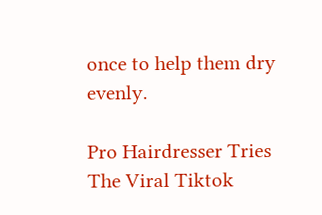once to help them dry evenly.

Pro Hairdresser Tries The Viral Tiktok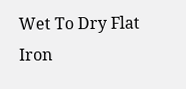Wet To Dry Flat Iron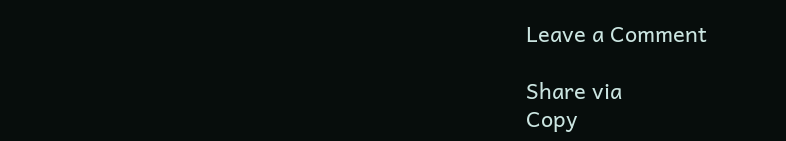Leave a Comment

Share via
Copy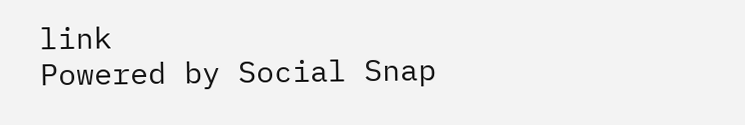link
Powered by Social Snap